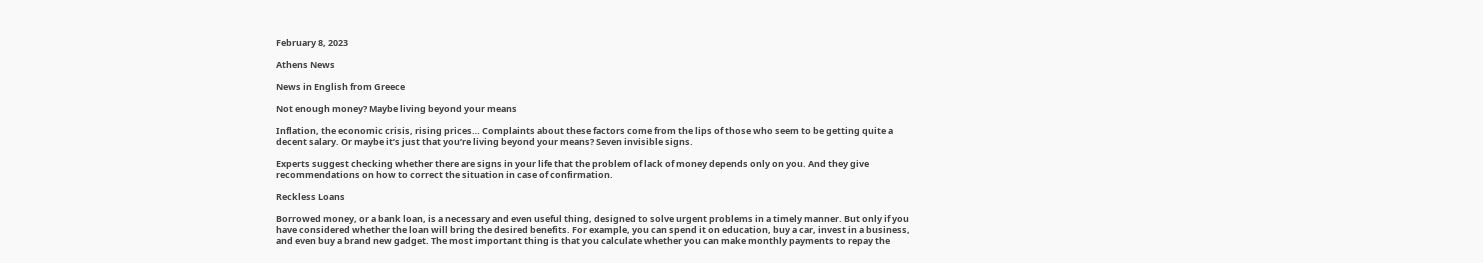February 8, 2023

Athens News

News in English from Greece

Not enough money? Maybe living beyond your means

Inflation, the economic crisis, rising prices… Complaints about these factors come from the lips of those who seem to be getting quite a decent salary. Or maybe it’s just that you’re living beyond your means? Seven invisible signs.

Experts suggest checking whether there are signs in your life that the problem of lack of money depends only on you. And they give recommendations on how to correct the situation in case of confirmation.

Reckless Loans

Borrowed money, or a bank loan, is a necessary and even useful thing, designed to solve urgent problems in a timely manner. But only if you have considered whether the loan will bring the desired benefits. For example, you can spend it on education, buy a car, invest in a business, and even buy a brand new gadget. The most important thing is that you calculate whether you can make monthly payments to repay the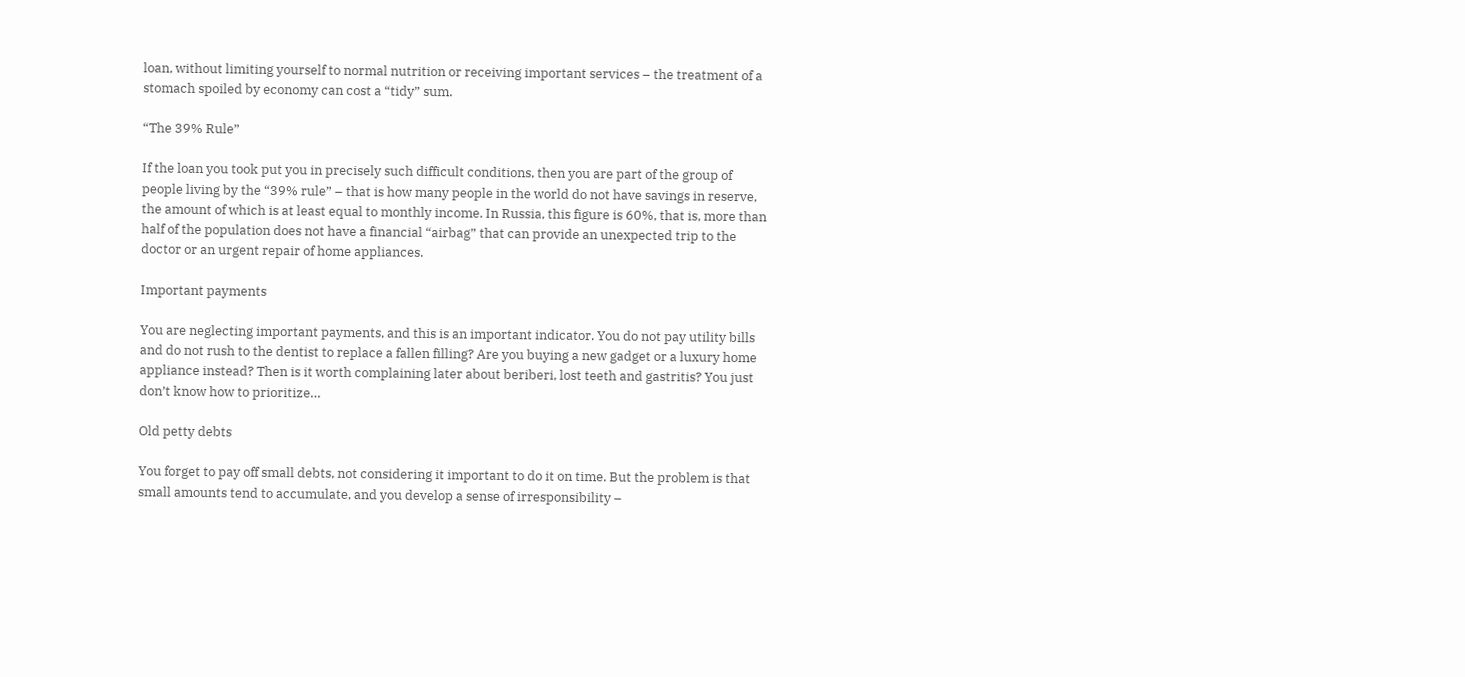loan, without limiting yourself to normal nutrition or receiving important services – the treatment of a stomach spoiled by economy can cost a “tidy” sum.

“The 39% Rule”

If the loan you took put you in precisely such difficult conditions, then you are part of the group of people living by the “39% rule” – that is how many people in the world do not have savings in reserve, the amount of which is at least equal to monthly income. In Russia, this figure is 60%, that is, more than half of the population does not have a financial “airbag” that can provide an unexpected trip to the doctor or an urgent repair of home appliances.

Important payments

You are neglecting important payments, and this is an important indicator. You do not pay utility bills and do not rush to the dentist to replace a fallen filling? Are you buying a new gadget or a luxury home appliance instead? Then is it worth complaining later about beriberi, lost teeth and gastritis? You just don’t know how to prioritize…

Old petty debts

You forget to pay off small debts, not considering it important to do it on time. But the problem is that small amounts tend to accumulate, and you develop a sense of irresponsibility –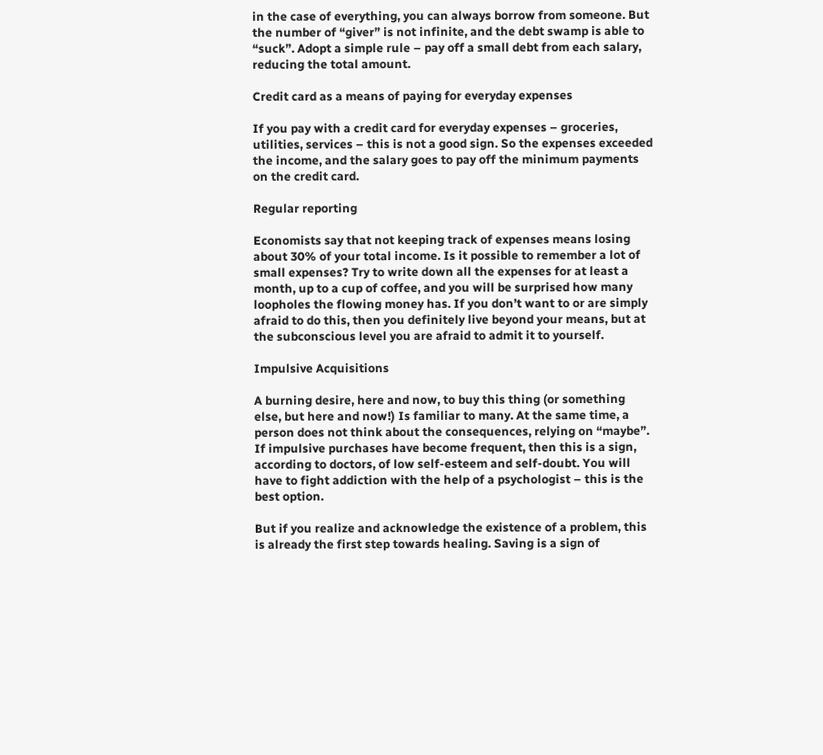in the case of everything, you can always borrow from someone. But the number of “giver” is not infinite, and the debt swamp is able to “suck”. Adopt a simple rule – pay off a small debt from each salary, reducing the total amount.

Credit card as a means of paying for everyday expenses

If you pay with a credit card for everyday expenses – groceries, utilities, services – this is not a good sign. So the expenses exceeded the income, and the salary goes to pay off the minimum payments on the credit card.

Regular reporting

Economists say that not keeping track of expenses means losing about 30% of your total income. Is it possible to remember a lot of small expenses? Try to write down all the expenses for at least a month, up to a cup of coffee, and you will be surprised how many loopholes the flowing money has. If you don’t want to or are simply afraid to do this, then you definitely live beyond your means, but at the subconscious level you are afraid to admit it to yourself.

Impulsive Acquisitions

A burning desire, here and now, to buy this thing (or something else, but here and now!) Is familiar to many. At the same time, a person does not think about the consequences, relying on “maybe”. If impulsive purchases have become frequent, then this is a sign, according to doctors, of low self-esteem and self-doubt. You will have to fight addiction with the help of a psychologist – this is the best option.

But if you realize and acknowledge the existence of a problem, this is already the first step towards healing. Saving is a sign of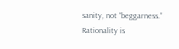sanity, not “beggarness.” Rationality is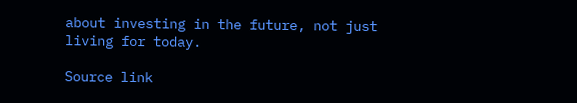about investing in the future, not just living for today.

Source link